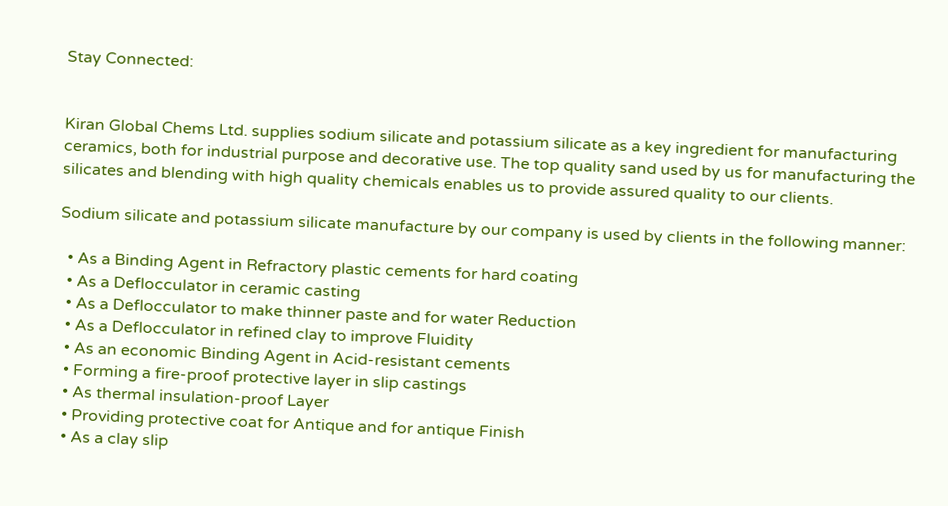Stay Connected:


Kiran Global Chems Ltd. supplies sodium silicate and potassium silicate as a key ingredient for manufacturing ceramics, both for industrial purpose and decorative use. The top quality sand used by us for manufacturing the silicates and blending with high quality chemicals enables us to provide assured quality to our clients.

Sodium silicate and potassium silicate manufacture by our company is used by clients in the following manner:

  • As a Binding Agent in Refractory plastic cements for hard coating
  • As a Deflocculator in ceramic casting
  • As a Deflocculator to make thinner paste and for water Reduction
  • As a Deflocculator in refined clay to improve Fluidity
  • As an economic Binding Agent in Acid-resistant cements
  • Forming a fire-proof protective layer in slip castings
  • As thermal insulation-proof Layer
  • Providing protective coat for Antique and for antique Finish
  • As a clay slip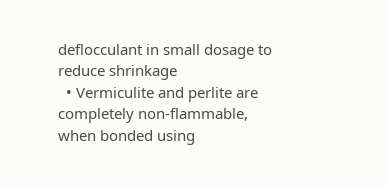deflocculant in small dosage to reduce shrinkage
  • Vermiculite and perlite are completely non-flammable, when bonded using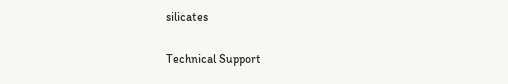silicates

Technical Support